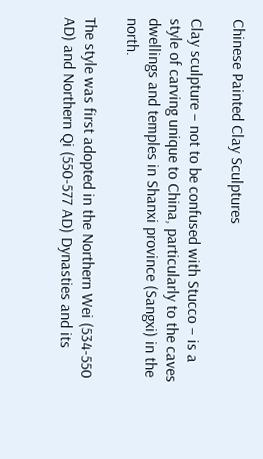Chinese Painted Clay Sculptures

Clay sculpture – not to be confused with Stucco – is a style of carving unique to China, particularly to the caves dwellings and temples in Shanxi province (Sangxi) in the north.

The style was first adopted in the Northern Wei (534-550 AD) and Northern Qi (550-577 AD) Dynasties and its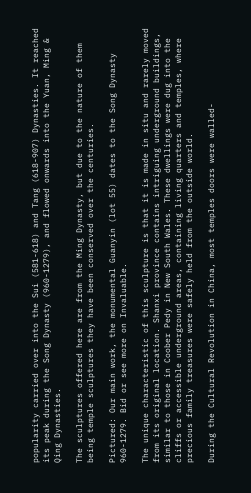popularity carried over into the Sui (581-618) and Tang (618-907) Dynasties. It reached its peak during the Song Dynasty (960-1279), and flowed onwards into the Yuan, Ming & Qing Dynasties.

The sculptures offered here are from the Ming Dynasty, but due to the nature of them being temple sculptures they have been conserved over the centuries.

Pictured: Our main work, the monumental Guanyin (lot 55) dates to the Song Dynasty 960-1279. Bid or see more on Invaluable.

The unique characteristic of this sculpture is that it is made in situ and rarely moved from its original location. Shanxi province contains intriguing underground buildings, similar to those in Coober Pedy in New South Wales. These dwellings were dug into the cliffs or accessible underground areas, containing living quarters and temples, where precious family treasures were safely held from the outside world.

During the Cultural Revolution in China, most temples doors were walled-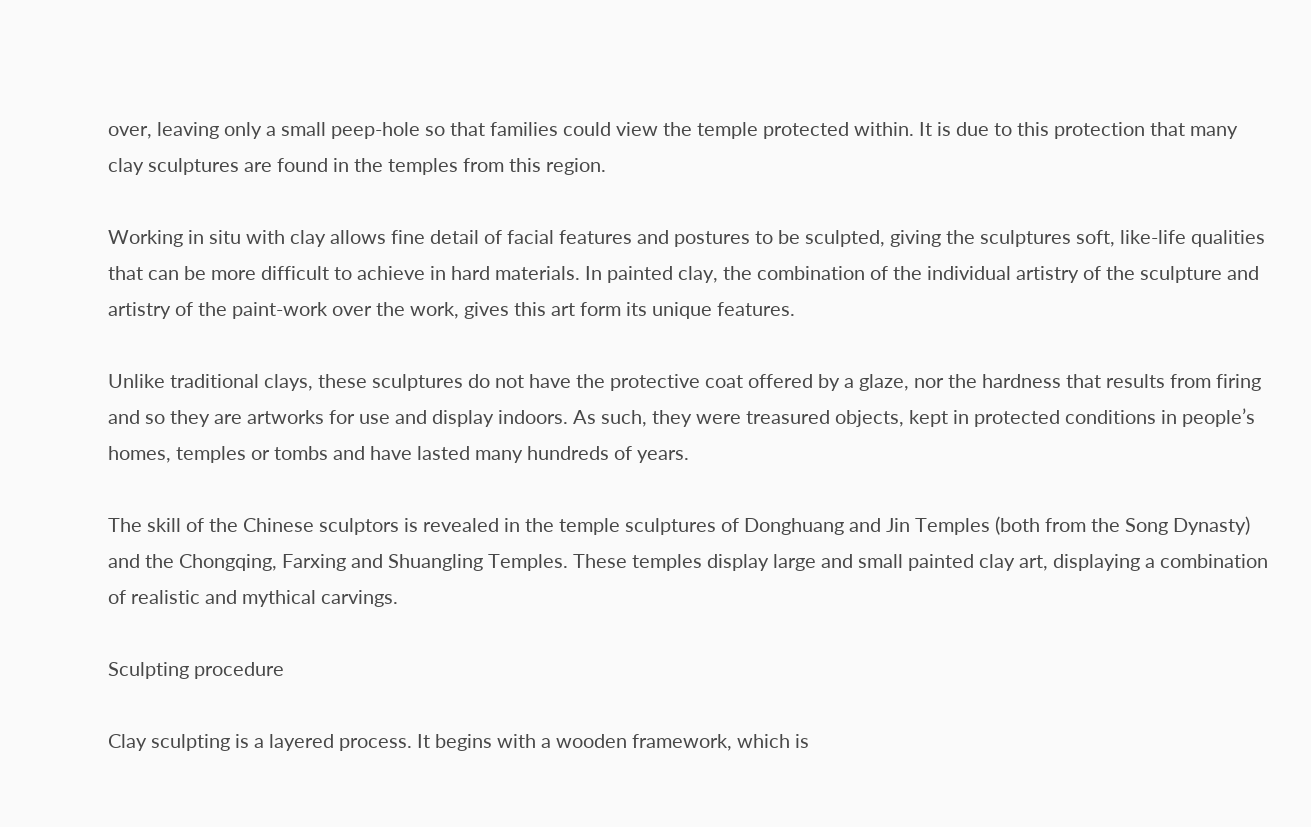over, leaving only a small peep-hole so that families could view the temple protected within. It is due to this protection that many clay sculptures are found in the temples from this region.

Working in situ with clay allows fine detail of facial features and postures to be sculpted, giving the sculptures soft, like-life qualities that can be more difficult to achieve in hard materials. In painted clay, the combination of the individual artistry of the sculpture and artistry of the paint-work over the work, gives this art form its unique features.

Unlike traditional clays, these sculptures do not have the protective coat offered by a glaze, nor the hardness that results from firing and so they are artworks for use and display indoors. As such, they were treasured objects, kept in protected conditions in people’s homes, temples or tombs and have lasted many hundreds of years.

The skill of the Chinese sculptors is revealed in the temple sculptures of Donghuang and Jin Temples (both from the Song Dynasty) and the Chongqing, Farxing and Shuangling Temples. These temples display large and small painted clay art, displaying a combination of realistic and mythical carvings.

Sculpting procedure

Clay sculpting is a layered process. It begins with a wooden framework, which is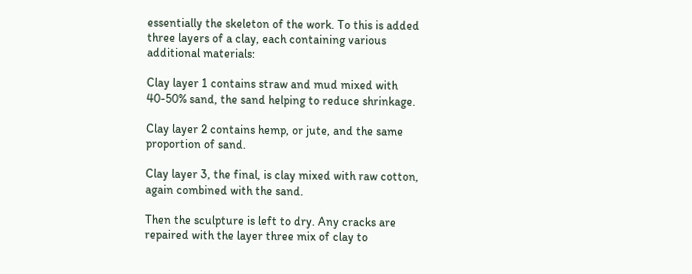essentially the skeleton of the work. To this is added three layers of a clay, each containing various additional materials:

Clay layer 1 contains straw and mud mixed with 40-50% sand, the sand helping to reduce shrinkage.

Clay layer 2 contains hemp, or jute, and the same proportion of sand.

Clay layer 3, the final, is clay mixed with raw cotton, again combined with the sand.

Then the sculpture is left to dry. Any cracks are repaired with the layer three mix of clay to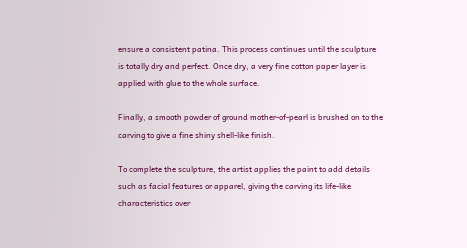ensure a consistent patina. This process continues until the sculpture is totally dry and perfect. Once dry, a very fine cotton paper layer is applied with glue to the whole surface.

Finally, a smooth powder of ground mother-of-pearl is brushed on to the carving to give a fine shiny shell-like finish.

To complete the sculpture, the artist applies the paint to add details such as facial features or apparel, giving the carving its life-like characteristics over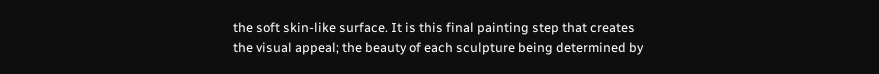the soft skin-like surface. It is this final painting step that creates the visual appeal; the beauty of each sculpture being determined by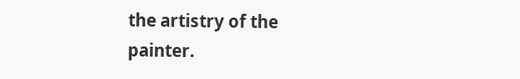the artistry of the painter.